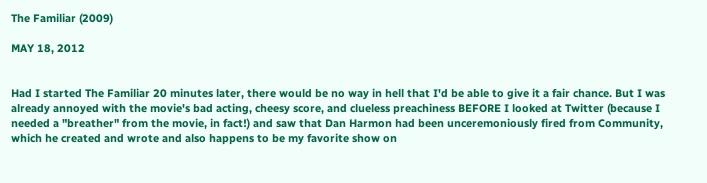The Familiar (2009)

MAY 18, 2012


Had I started The Familiar 20 minutes later, there would be no way in hell that I'd be able to give it a fair chance. But I was already annoyed with the movie's bad acting, cheesy score, and clueless preachiness BEFORE I looked at Twitter (because I needed a "breather" from the movie, in fact!) and saw that Dan Harmon had been unceremoniously fired from Community, which he created and wrote and also happens to be my favorite show on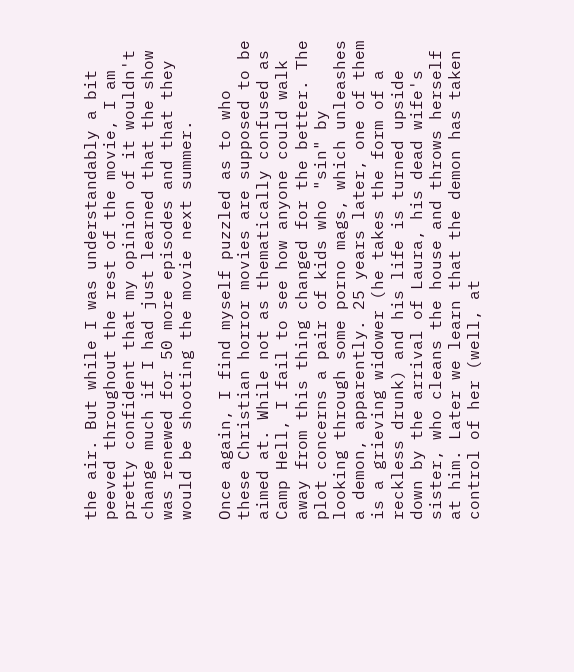the air. But while I was understandably a bit peeved throughout the rest of the movie, I am pretty confident that my opinion of it wouldn't change much if I had just learned that the show was renewed for 50 more episodes and that they would be shooting the movie next summer.

Once again, I find myself puzzled as to who these Christian horror movies are supposed to be aimed at. While not as thematically confused as Camp Hell, I fail to see how anyone could walk away from this thing changed for the better. The plot concerns a pair of kids who "sin" by looking through some porno mags, which unleashes a demon, apparently. 25 years later, one of them is a grieving widower (he takes the form of a reckless drunk) and his life is turned upside down by the arrival of Laura, his dead wife's sister, who cleans the house and throws herself at him. Later we learn that the demon has taken control of her (well, at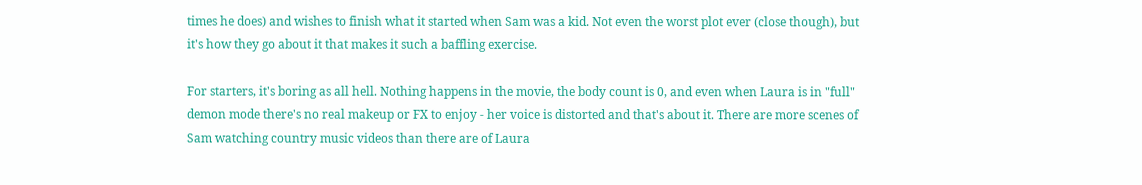times he does) and wishes to finish what it started when Sam was a kid. Not even the worst plot ever (close though), but it's how they go about it that makes it such a baffling exercise.

For starters, it's boring as all hell. Nothing happens in the movie, the body count is 0, and even when Laura is in "full" demon mode there's no real makeup or FX to enjoy - her voice is distorted and that's about it. There are more scenes of Sam watching country music videos than there are of Laura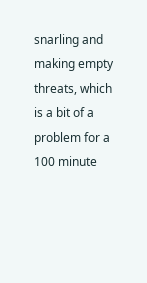snarling and making empty threats, which is a bit of a problem for a 100 minute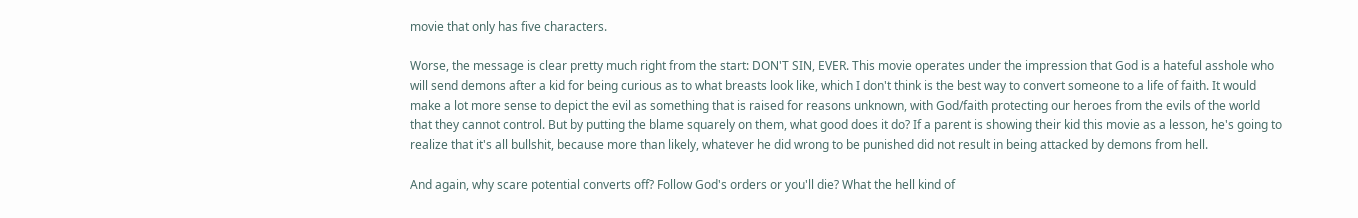movie that only has five characters.

Worse, the message is clear pretty much right from the start: DON'T SIN, EVER. This movie operates under the impression that God is a hateful asshole who will send demons after a kid for being curious as to what breasts look like, which I don't think is the best way to convert someone to a life of faith. It would make a lot more sense to depict the evil as something that is raised for reasons unknown, with God/faith protecting our heroes from the evils of the world that they cannot control. But by putting the blame squarely on them, what good does it do? If a parent is showing their kid this movie as a lesson, he's going to realize that it's all bullshit, because more than likely, whatever he did wrong to be punished did not result in being attacked by demons from hell.

And again, why scare potential converts off? Follow God's orders or you'll die? What the hell kind of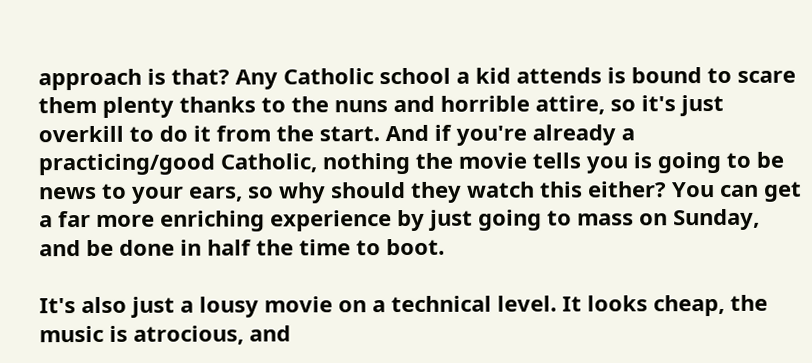approach is that? Any Catholic school a kid attends is bound to scare them plenty thanks to the nuns and horrible attire, so it's just overkill to do it from the start. And if you're already a practicing/good Catholic, nothing the movie tells you is going to be news to your ears, so why should they watch this either? You can get a far more enriching experience by just going to mass on Sunday, and be done in half the time to boot.

It's also just a lousy movie on a technical level. It looks cheap, the music is atrocious, and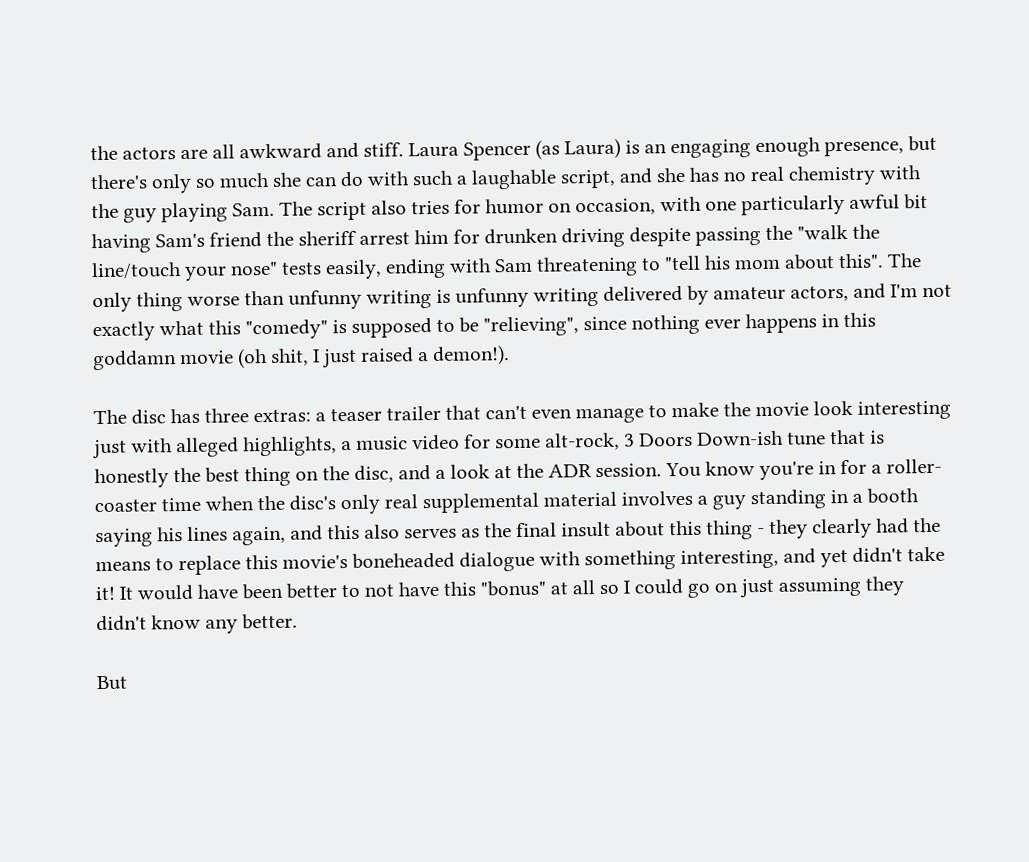the actors are all awkward and stiff. Laura Spencer (as Laura) is an engaging enough presence, but there's only so much she can do with such a laughable script, and she has no real chemistry with the guy playing Sam. The script also tries for humor on occasion, with one particularly awful bit having Sam's friend the sheriff arrest him for drunken driving despite passing the "walk the line/touch your nose" tests easily, ending with Sam threatening to "tell his mom about this". The only thing worse than unfunny writing is unfunny writing delivered by amateur actors, and I'm not exactly what this "comedy" is supposed to be "relieving", since nothing ever happens in this goddamn movie (oh shit, I just raised a demon!).

The disc has three extras: a teaser trailer that can't even manage to make the movie look interesting just with alleged highlights, a music video for some alt-rock, 3 Doors Down-ish tune that is honestly the best thing on the disc, and a look at the ADR session. You know you're in for a roller-coaster time when the disc's only real supplemental material involves a guy standing in a booth saying his lines again, and this also serves as the final insult about this thing - they clearly had the means to replace this movie's boneheaded dialogue with something interesting, and yet didn't take it! It would have been better to not have this "bonus" at all so I could go on just assuming they didn't know any better.

But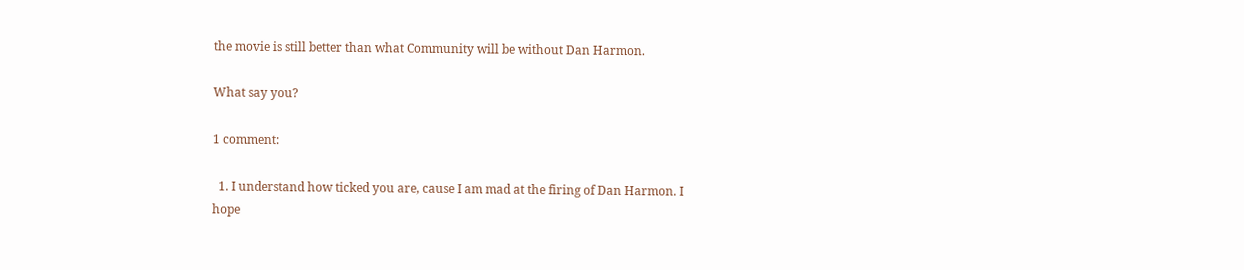the movie is still better than what Community will be without Dan Harmon.

What say you?

1 comment:

  1. I understand how ticked you are, cause I am mad at the firing of Dan Harmon. I hope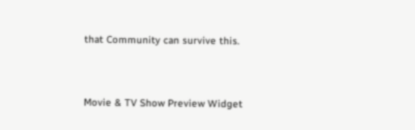that Community can survive this.


Movie & TV Show Preview Widget